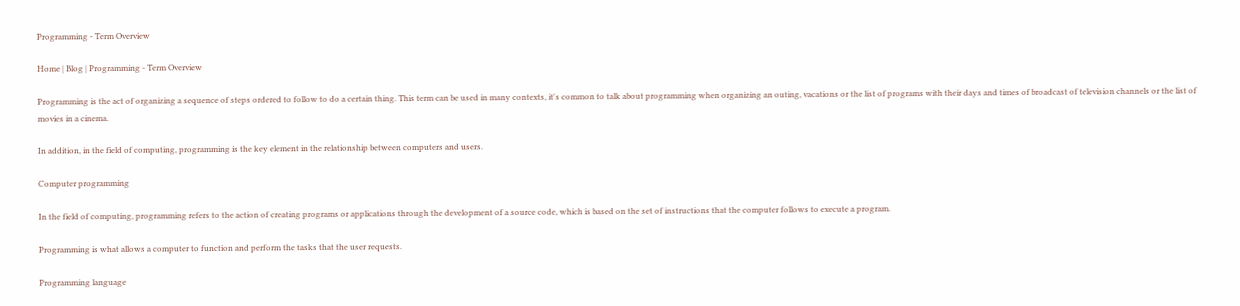Programming - Term Overview

Home | Blog | Programming - Term Overview

Programming is the act of organizing a sequence of steps ordered to follow to do a certain thing. This term can be used in many contexts, it's common to talk about programming when organizing an outing, vacations or the list of programs with their days and times of broadcast of television channels or the list of movies in a cinema.

In addition, in the field of computing, programming is the key element in the relationship between computers and users.

Computer programming

In the field of computing, programming refers to the action of creating programs or applications through the development of a source code, which is based on the set of instructions that the computer follows to execute a program.

Programming is what allows a computer to function and perform the tasks that the user requests.

Programming language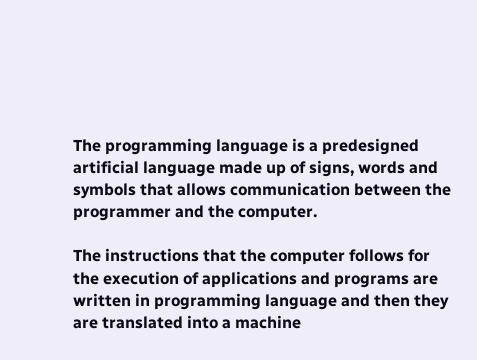The programming language is a predesigned artificial language made up of signs, words and symbols that allows communication between the programmer and the computer.

The instructions that the computer follows for the execution of applications and programs are written in programming language and then they are translated into a machine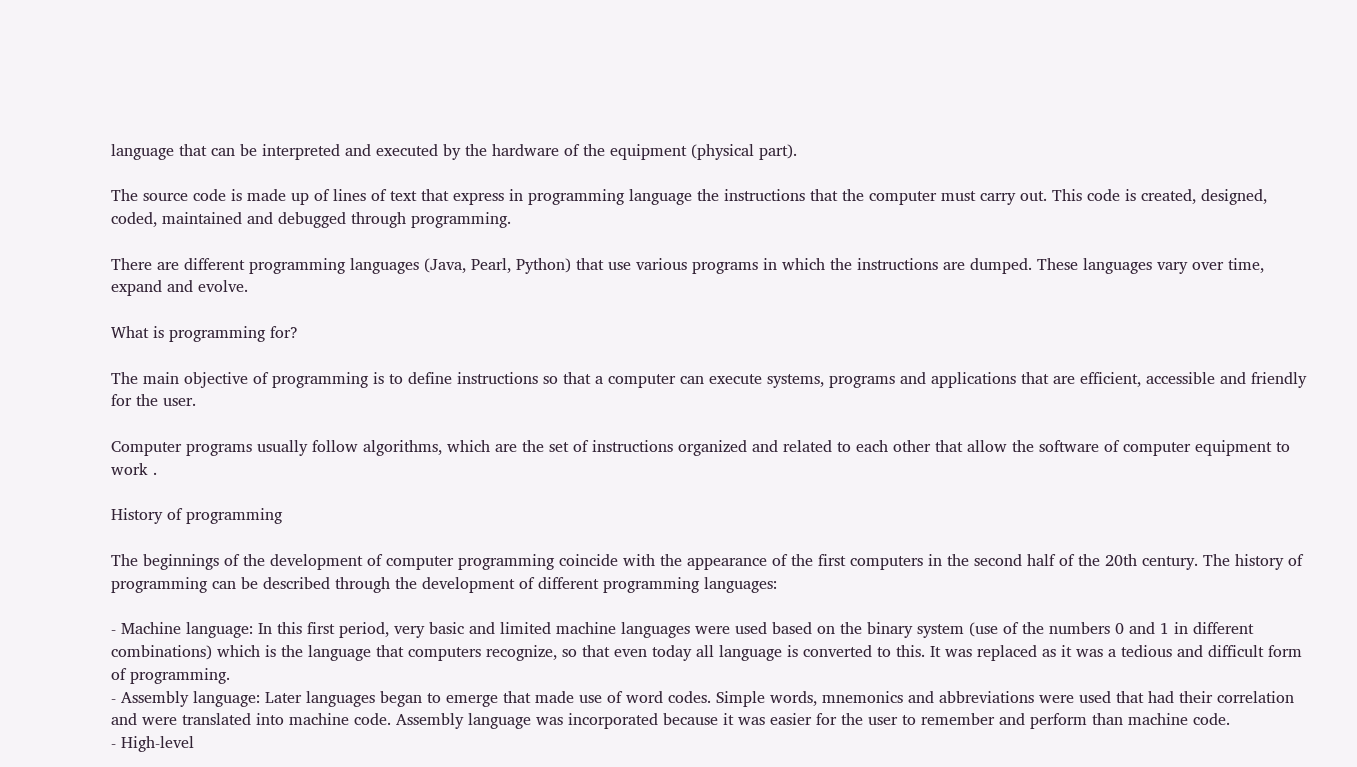language that can be interpreted and executed by the hardware of the equipment (physical part).

The source code is made up of lines of text that express in programming language the instructions that the computer must carry out. This code is created, designed, coded, maintained and debugged through programming.

There are different programming languages (Java, Pearl, Python) that use various programs in which the instructions are dumped. These languages vary over time, expand and evolve.

What is programming for?

The main objective of programming is to define instructions so that a computer can execute systems, programs and applications that are efficient, accessible and friendly for the user.

Computer programs usually follow algorithms, which are the set of instructions organized and related to each other that allow the software of computer equipment to work .

History of programming

The beginnings of the development of computer programming coincide with the appearance of the first computers in the second half of the 20th century. The history of programming can be described through the development of different programming languages:

- Machine language: In this first period, very basic and limited machine languages were used based on the binary system (use of the numbers 0 and 1 in different combinations) which is the language that computers recognize, so that even today all language is converted to this. It was replaced as it was a tedious and difficult form of programming.
- Assembly language: Later languages began to emerge that made use of word codes. Simple words, mnemonics and abbreviations were used that had their correlation and were translated into machine code. Assembly language was incorporated because it was easier for the user to remember and perform than machine code.
- High-level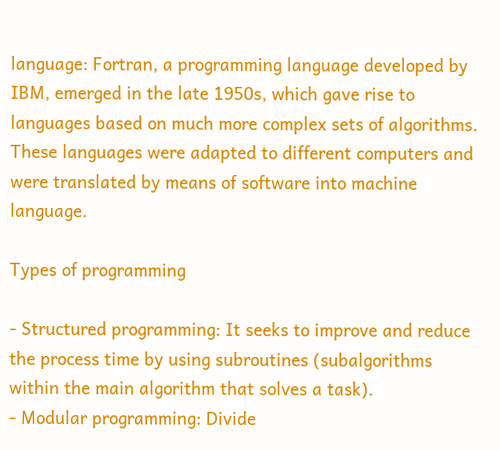language: Fortran, a programming language developed by IBM, emerged in the late 1950s, which gave rise to languages based on much more complex sets of algorithms. These languages were adapted to different computers and were translated by means of software into machine language.

Types of programming

- Structured programming: It seeks to improve and reduce the process time by using subroutines (subalgorithms within the main algorithm that solves a task).
- Modular programming: Divide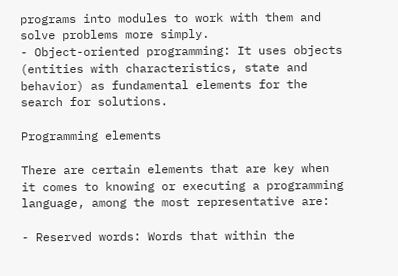programs into modules to work with them and solve problems more simply.
- Object-oriented programming: It uses objects (entities with characteristics, state and behavior) as fundamental elements for the search for solutions.

Programming elements

There are certain elements that are key when it comes to knowing or executing a programming language, among the most representative are:

- Reserved words: Words that within the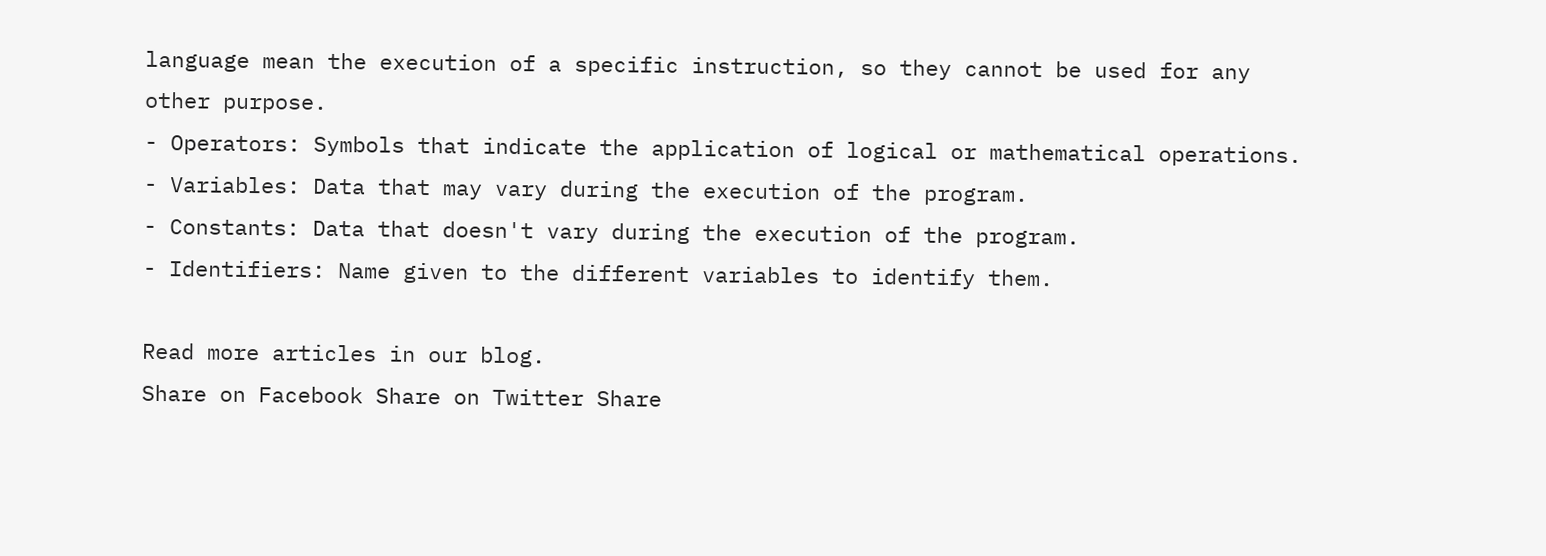language mean the execution of a specific instruction, so they cannot be used for any other purpose.
- Operators: Symbols that indicate the application of logical or mathematical operations.
- Variables: Data that may vary during the execution of the program.
- Constants: Data that doesn't vary during the execution of the program.
- Identifiers: Name given to the different variables to identify them.

Read more articles in our blog.
Share on Facebook Share on Twitter Share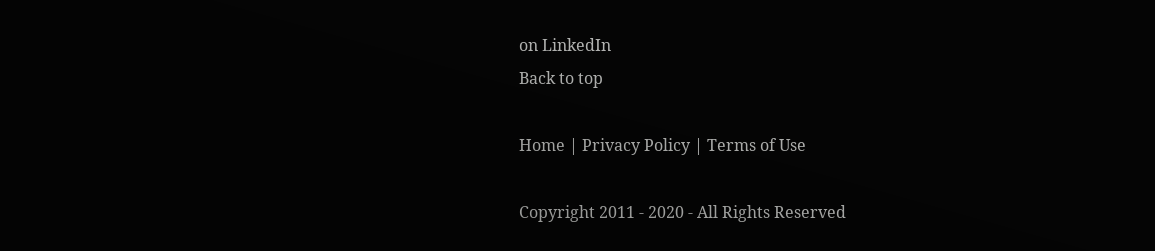on LinkedIn
Back to top

Home | Privacy Policy | Terms of Use

Copyright 2011 - 2020 - All Rights Reserved